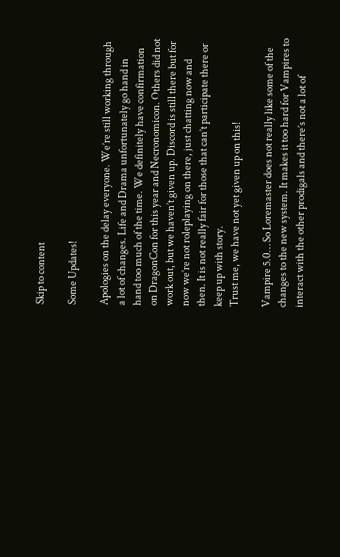Skip to content

Some Updates!

Apologies on the delay everyone. We’re still working through a lot of changes. Life and Drama unfortunately go hand in hand too much of the time. We definitely have confirmation on DragonCon for this year and Necronomicon. Others did not work out, but we haven’t given up. Discord is still there but for now we’re not roleplaying on there, just chatting now and then. It is not really fair for those that can’t participate there or keep up with story.
Trust me, we have not yet given up on this!

Vampire 5.0… So Loremaster does not really like some of the changes to the new system. It makes it too hard for Vampires to interact with the other prodigals and there’s not a lot of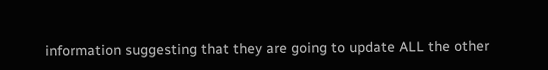information suggesting that they are going to update ALL the other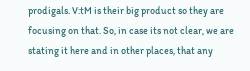prodigals. V:tM is their big product so they are focusing on that. So, in case its not clear, we are stating it here and in other places, that any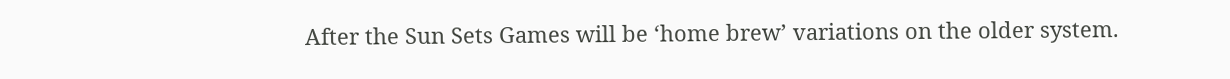After the Sun Sets Games will be ‘home brew’ variations on the older system.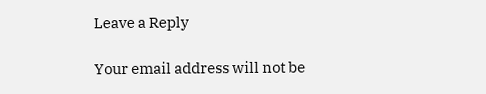Leave a Reply

Your email address will not be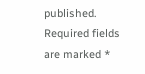published. Required fields are marked *